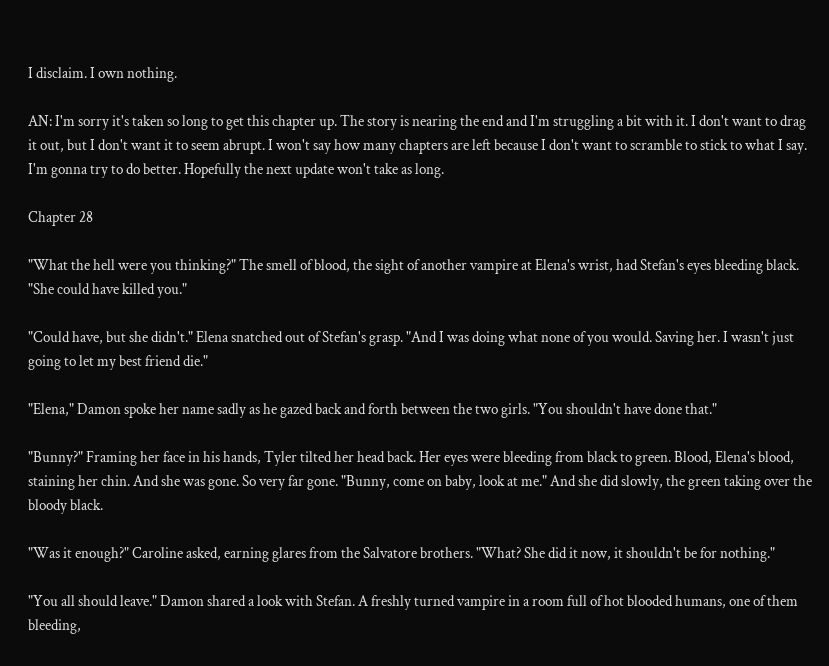I disclaim. I own nothing.

AN: I'm sorry it's taken so long to get this chapter up. The story is nearing the end and I'm struggling a bit with it. I don't want to drag it out, but I don't want it to seem abrupt. I won't say how many chapters are left because I don't want to scramble to stick to what I say. I'm gonna try to do better. Hopefully the next update won't take as long.

Chapter 28

"What the hell were you thinking?" The smell of blood, the sight of another vampire at Elena's wrist, had Stefan's eyes bleeding black. "She could have killed you."

"Could have, but she didn't." Elena snatched out of Stefan's grasp. "And I was doing what none of you would. Saving her. I wasn't just going to let my best friend die."

"Elena," Damon spoke her name sadly as he gazed back and forth between the two girls. "You shouldn't have done that."

"Bunny?" Framing her face in his hands, Tyler tilted her head back. Her eyes were bleeding from black to green. Blood, Elena's blood, staining her chin. And she was gone. So very far gone. "Bunny, come on baby, look at me." And she did slowly, the green taking over the bloody black.

"Was it enough?" Caroline asked, earning glares from the Salvatore brothers. "What? She did it now, it shouldn't be for nothing."

"You all should leave." Damon shared a look with Stefan. A freshly turned vampire in a room full of hot blooded humans, one of them bleeding,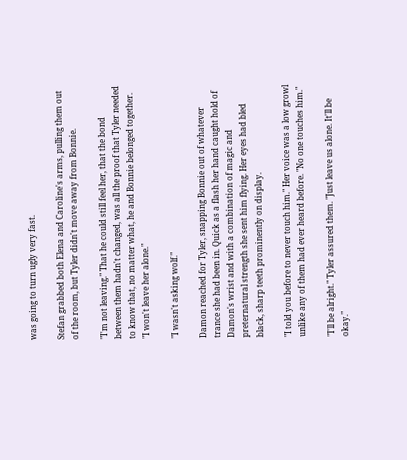was going to turn ugly very fast.

Stefan grabbed both Elena and Caroline's arms, pulling them out of the room, but Tyler didn't move away from Bonnie.

"I'm not leaving." That he could still feel her, that the bond between them hadn't changed, was all the proof that Tyler needed to know that, no matter what, he and Bonnie belonged together. "I won't leave her alone."

"I wasn't asking wolf."

Damon reached for Tyler, snapping Bonnie out of whatever trance she had been in. Quick as a flash her hand caught hold of Damon's wrist and with a combination of magic and preternatural strength she sent him flying. Her eyes had bled black, sharp teeth prominently on display.

"I told you before to never touch him." Her voice was a low growl unlike any of them had ever heard before. "No one touches him."

"I'll be alright." Tyler assured them. "Just leave us alone. It'll be okay."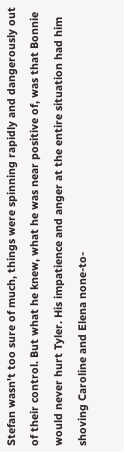Stefan wasn't too sure of much, things were spinning rapidly and dangerously out of their control. But what he knew, what he was near positive of, was that Bonnie would never hurt Tyler. His impatience and anger at the entire situation had him shoving Caroline and Elena none-to-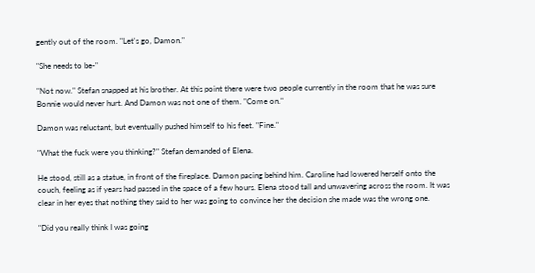gently out of the room. "Let's go, Damon."

"She needs to be-"

"Not now." Stefan snapped at his brother. At this point there were two people currently in the room that he was sure Bonnie would never hurt. And Damon was not one of them. "Come on."

Damon was reluctant, but eventually pushed himself to his feet. "Fine."

"What the fuck were you thinking?" Stefan demanded of Elena.

He stood, still as a statue, in front of the fireplace. Damon pacing behind him. Caroline had lowered herself onto the couch, feeling as if years had passed in the space of a few hours. Elena stood tall and unwavering across the room. It was clear in her eyes that nothing they said to her was going to convince her the decision she made was the wrong one.

"Did you really think I was going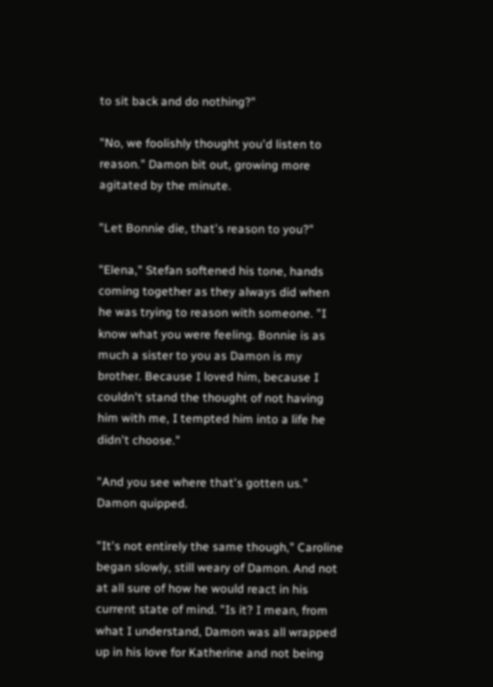to sit back and do nothing?"

"No, we foolishly thought you'd listen to reason." Damon bit out, growing more agitated by the minute.

"Let Bonnie die, that's reason to you?"

"Elena," Stefan softened his tone, hands coming together as they always did when he was trying to reason with someone. "I know what you were feeling. Bonnie is as much a sister to you as Damon is my brother. Because I loved him, because I couldn't stand the thought of not having him with me, I tempted him into a life he didn't choose."

"And you see where that's gotten us." Damon quipped.

"It's not entirely the same though," Caroline began slowly, still weary of Damon. And not at all sure of how he would react in his current state of mind. "Is it? I mean, from what I understand, Damon was all wrapped up in his love for Katherine and not being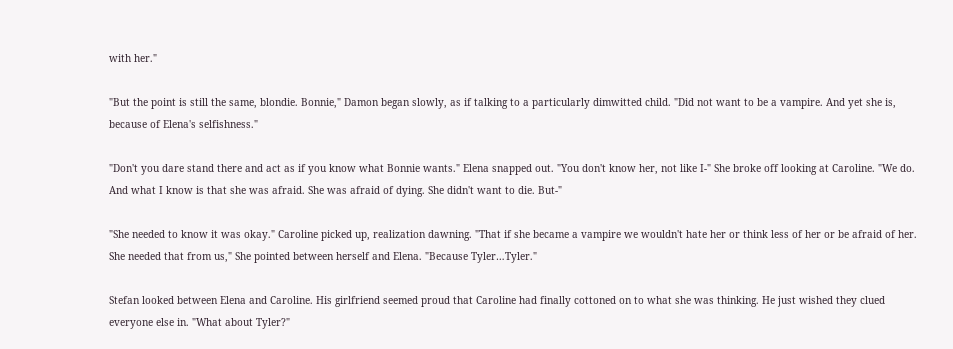with her."

"But the point is still the same, blondie. Bonnie," Damon began slowly, as if talking to a particularly dimwitted child. "Did not want to be a vampire. And yet she is, because of Elena's selfishness."

"Don't you dare stand there and act as if you know what Bonnie wants." Elena snapped out. "You don't know her, not like I-" She broke off looking at Caroline. "We do. And what I know is that she was afraid. She was afraid of dying. She didn't want to die. But-"

"She needed to know it was okay." Caroline picked up, realization dawning. "That if she became a vampire we wouldn't hate her or think less of her or be afraid of her. She needed that from us," She pointed between herself and Elena. "Because Tyler…Tyler."

Stefan looked between Elena and Caroline. His girlfriend seemed proud that Caroline had finally cottoned on to what she was thinking. He just wished they clued everyone else in. "What about Tyler?"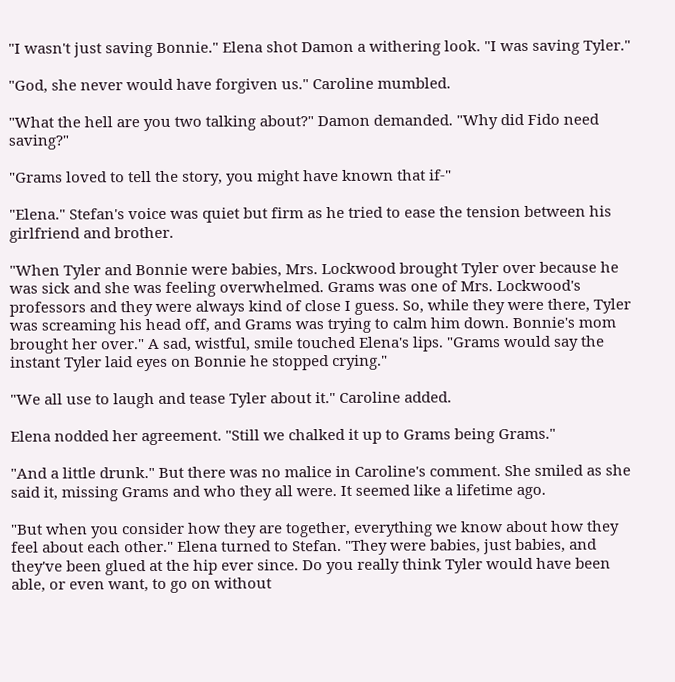"I wasn't just saving Bonnie." Elena shot Damon a withering look. "I was saving Tyler."

"God, she never would have forgiven us." Caroline mumbled.

"What the hell are you two talking about?" Damon demanded. "Why did Fido need saving?"

"Grams loved to tell the story, you might have known that if-"

"Elena." Stefan's voice was quiet but firm as he tried to ease the tension between his girlfriend and brother.

"When Tyler and Bonnie were babies, Mrs. Lockwood brought Tyler over because he was sick and she was feeling overwhelmed. Grams was one of Mrs. Lockwood's professors and they were always kind of close I guess. So, while they were there, Tyler was screaming his head off, and Grams was trying to calm him down. Bonnie's mom brought her over." A sad, wistful, smile touched Elena's lips. "Grams would say the instant Tyler laid eyes on Bonnie he stopped crying."

"We all use to laugh and tease Tyler about it." Caroline added.

Elena nodded her agreement. "Still we chalked it up to Grams being Grams."

"And a little drunk." But there was no malice in Caroline's comment. She smiled as she said it, missing Grams and who they all were. It seemed like a lifetime ago.

"But when you consider how they are together, everything we know about how they feel about each other." Elena turned to Stefan. "They were babies, just babies, and they've been glued at the hip ever since. Do you really think Tyler would have been able, or even want, to go on without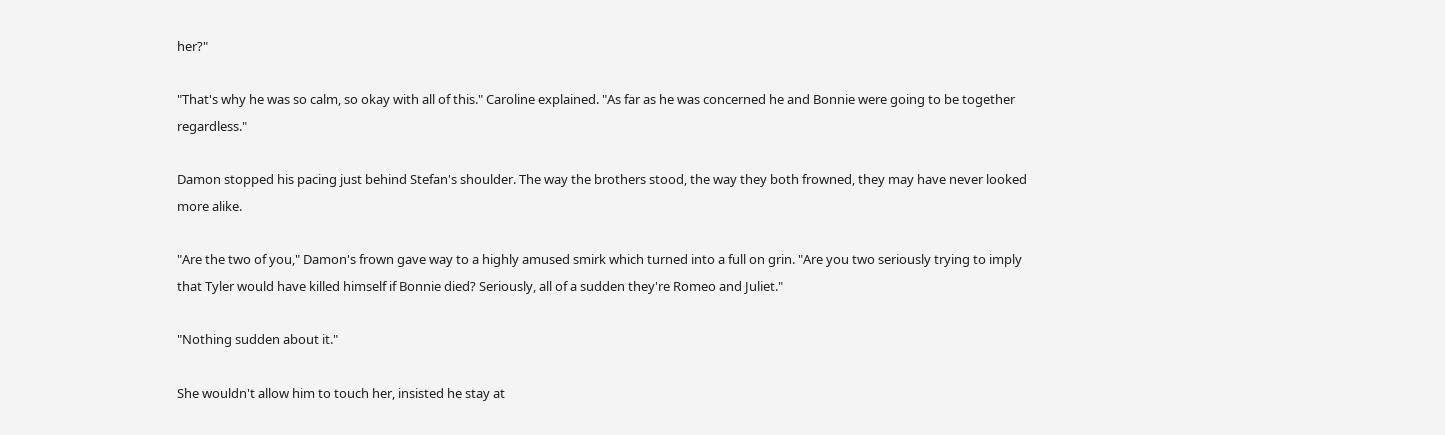her?"

"That's why he was so calm, so okay with all of this." Caroline explained. "As far as he was concerned he and Bonnie were going to be together regardless."

Damon stopped his pacing just behind Stefan's shoulder. The way the brothers stood, the way they both frowned, they may have never looked more alike.

"Are the two of you," Damon's frown gave way to a highly amused smirk which turned into a full on grin. "Are you two seriously trying to imply that Tyler would have killed himself if Bonnie died? Seriously, all of a sudden they're Romeo and Juliet."

"Nothing sudden about it."

She wouldn't allow him to touch her, insisted he stay at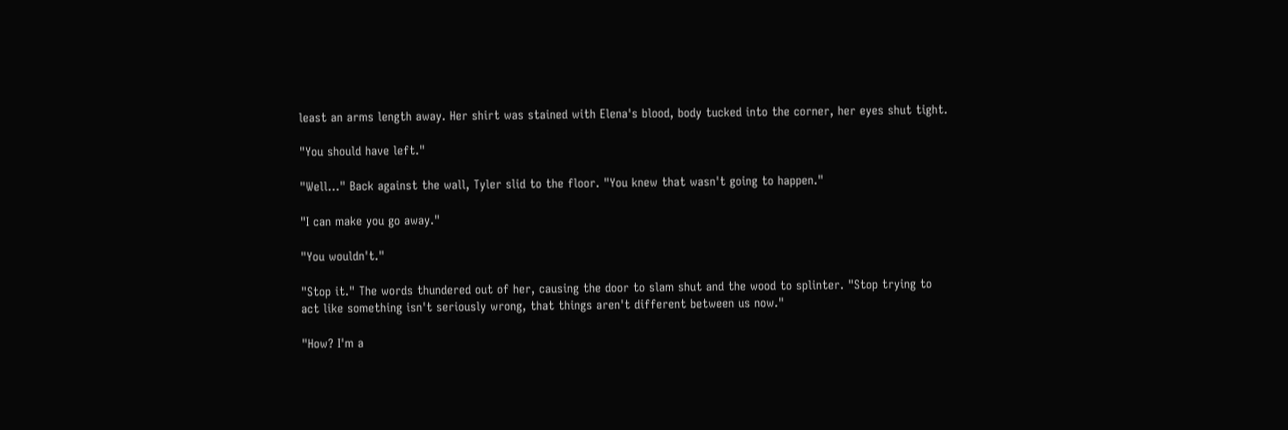least an arms length away. Her shirt was stained with Elena's blood, body tucked into the corner, her eyes shut tight.

"You should have left."

"Well…" Back against the wall, Tyler slid to the floor. "You knew that wasn't going to happen."

"I can make you go away."

"You wouldn't."

"Stop it." The words thundered out of her, causing the door to slam shut and the wood to splinter. "Stop trying to act like something isn't seriously wrong, that things aren't different between us now."

"How? I'm a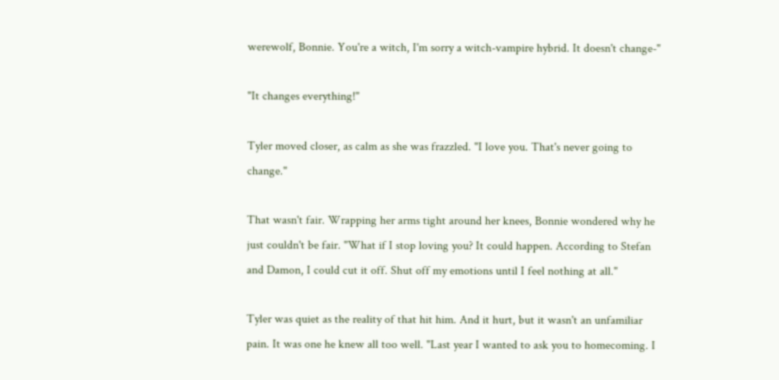werewolf, Bonnie. You're a witch, I'm sorry a witch-vampire hybrid. It doesn't change-"

"It changes everything!"

Tyler moved closer, as calm as she was frazzled. "I love you. That's never going to change."

That wasn't fair. Wrapping her arms tight around her knees, Bonnie wondered why he just couldn't be fair. "What if I stop loving you? It could happen. According to Stefan and Damon, I could cut it off. Shut off my emotions until I feel nothing at all."

Tyler was quiet as the reality of that hit him. And it hurt, but it wasn't an unfamiliar pain. It was one he knew all too well. "Last year I wanted to ask you to homecoming. I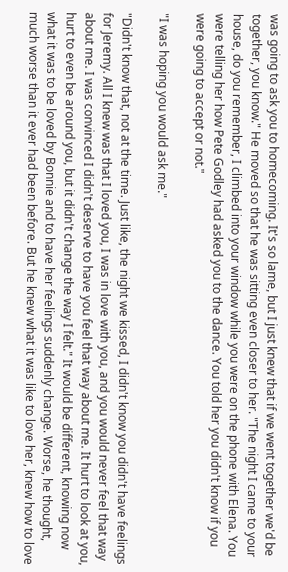was going to ask you to homecoming. It's so lame, but I just knew that if we went together we'd be together, you know." He moved so that he was sitting even closer to her. "The night I came to your house, do you remember, I climbed into your window while you were on the phone with Elena. You were telling her how Pete Godley had asked you to the dance. You told her you didn't know if you were going to accept or not."

"I was hoping you would ask me."

"Didn't know that, not at the time. Just like, the night we kissed, I didn't know you didn't have feelings for Jeremy. All I knew was that I loved you, I was in love with you, and you would never feel that way about me. I was convinced I didn't deserve to have you feel that way about me. It hurt to look at you, hurt to even be around you, but it didn't change the way I felt." It would be different, knowing now what it was to be loved by Bonnie and to have her feelings suddenly change. Worse, he thought, much worse than it ever had been before. But he knew what it was like to love her, knew how to love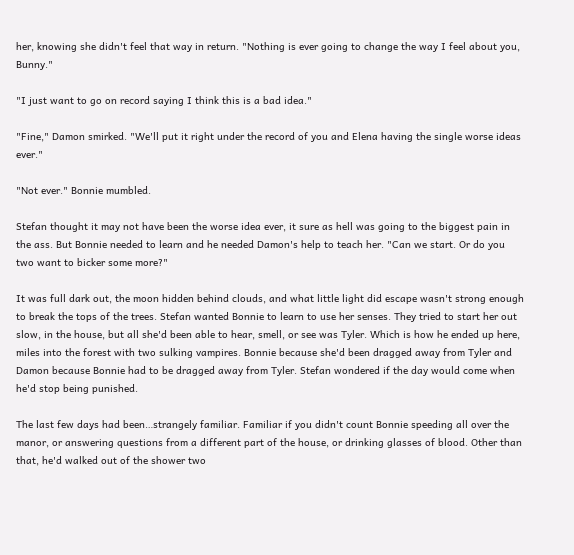her, knowing she didn't feel that way in return. "Nothing is ever going to change the way I feel about you, Bunny."

"I just want to go on record saying I think this is a bad idea."

"Fine," Damon smirked. "We'll put it right under the record of you and Elena having the single worse ideas ever."

"Not ever." Bonnie mumbled.

Stefan thought it may not have been the worse idea ever, it sure as hell was going to the biggest pain in the ass. But Bonnie needed to learn and he needed Damon's help to teach her. "Can we start. Or do you two want to bicker some more?"

It was full dark out, the moon hidden behind clouds, and what little light did escape wasn't strong enough to break the tops of the trees. Stefan wanted Bonnie to learn to use her senses. They tried to start her out slow, in the house, but all she'd been able to hear, smell, or see was Tyler. Which is how he ended up here, miles into the forest with two sulking vampires. Bonnie because she'd been dragged away from Tyler and Damon because Bonnie had to be dragged away from Tyler. Stefan wondered if the day would come when he'd stop being punished.

The last few days had been…strangely familiar. Familiar if you didn't count Bonnie speeding all over the manor, or answering questions from a different part of the house, or drinking glasses of blood. Other than that, he'd walked out of the shower two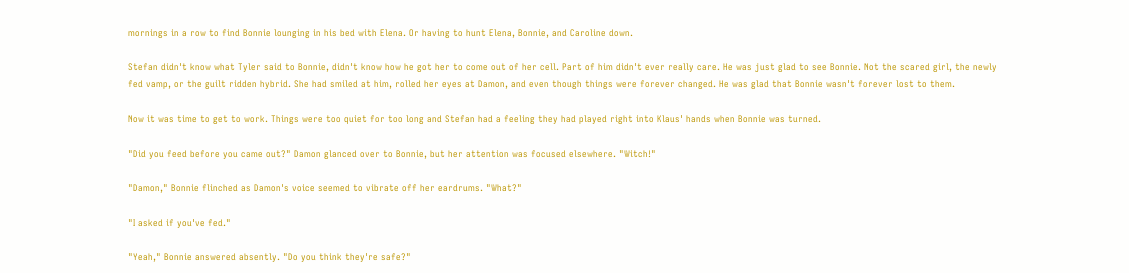mornings in a row to find Bonnie lounging in his bed with Elena. Or having to hunt Elena, Bonnie, and Caroline down.

Stefan didn't know what Tyler said to Bonnie, didn't know how he got her to come out of her cell. Part of him didn't ever really care. He was just glad to see Bonnie. Not the scared girl, the newly fed vamp, or the guilt ridden hybrid. She had smiled at him, rolled her eyes at Damon, and even though things were forever changed. He was glad that Bonnie wasn't forever lost to them.

Now it was time to get to work. Things were too quiet for too long and Stefan had a feeling they had played right into Klaus' hands when Bonnie was turned.

"Did you feed before you came out?" Damon glanced over to Bonnie, but her attention was focused elsewhere. "Witch!"

"Damon," Bonnie flinched as Damon's voice seemed to vibrate off her eardrums. "What?"

"I asked if you've fed."

"Yeah," Bonnie answered absently. "Do you think they're safe?"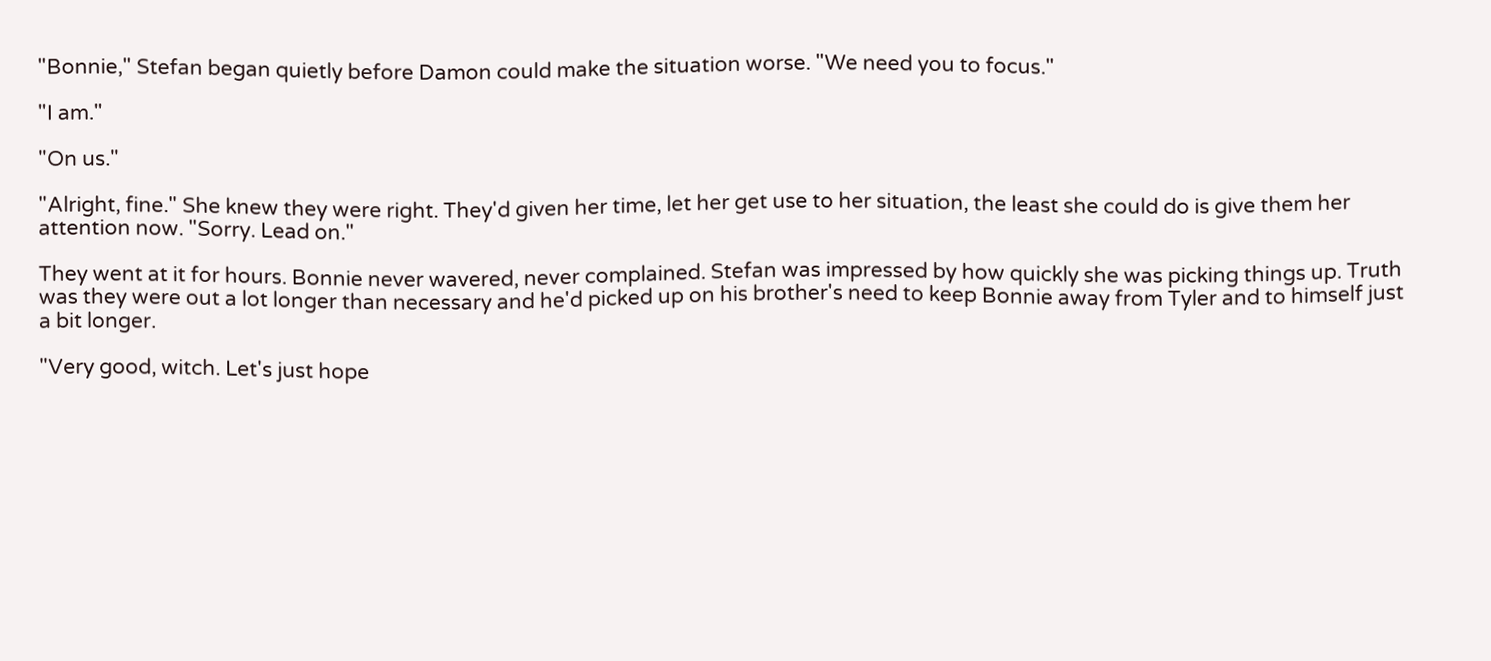"Bonnie," Stefan began quietly before Damon could make the situation worse. "We need you to focus."

"I am."

"On us."

"Alright, fine." She knew they were right. They'd given her time, let her get use to her situation, the least she could do is give them her attention now. "Sorry. Lead on."

They went at it for hours. Bonnie never wavered, never complained. Stefan was impressed by how quickly she was picking things up. Truth was they were out a lot longer than necessary and he'd picked up on his brother's need to keep Bonnie away from Tyler and to himself just a bit longer.

"Very good, witch. Let's just hope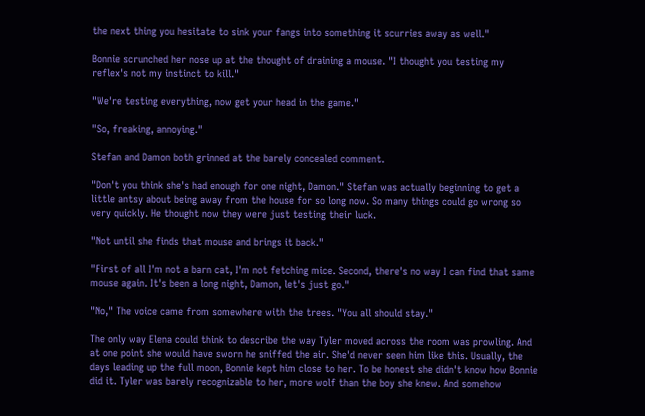the next thing you hesitate to sink your fangs into something it scurries away as well."

Bonnie scrunched her nose up at the thought of draining a mouse. "I thought you testing my reflex's not my instinct to kill."

"We're testing everything, now get your head in the game."

"So, freaking, annoying."

Stefan and Damon both grinned at the barely concealed comment.

"Don't you think she's had enough for one night, Damon." Stefan was actually beginning to get a little antsy about being away from the house for so long now. So many things could go wrong so very quickly. He thought now they were just testing their luck.

"Not until she finds that mouse and brings it back."

"First of all I'm not a barn cat, I'm not fetching mice. Second, there's no way I can find that same mouse again. It's been a long night, Damon, let's just go."

"No," The voice came from somewhere with the trees. "You all should stay."

The only way Elena could think to describe the way Tyler moved across the room was prowling. And at one point she would have sworn he sniffed the air. She'd never seen him like this. Usually, the days leading up the full moon, Bonnie kept him close to her. To be honest she didn't know how Bonnie did it. Tyler was barely recognizable to her, more wolf than the boy she knew. And somehow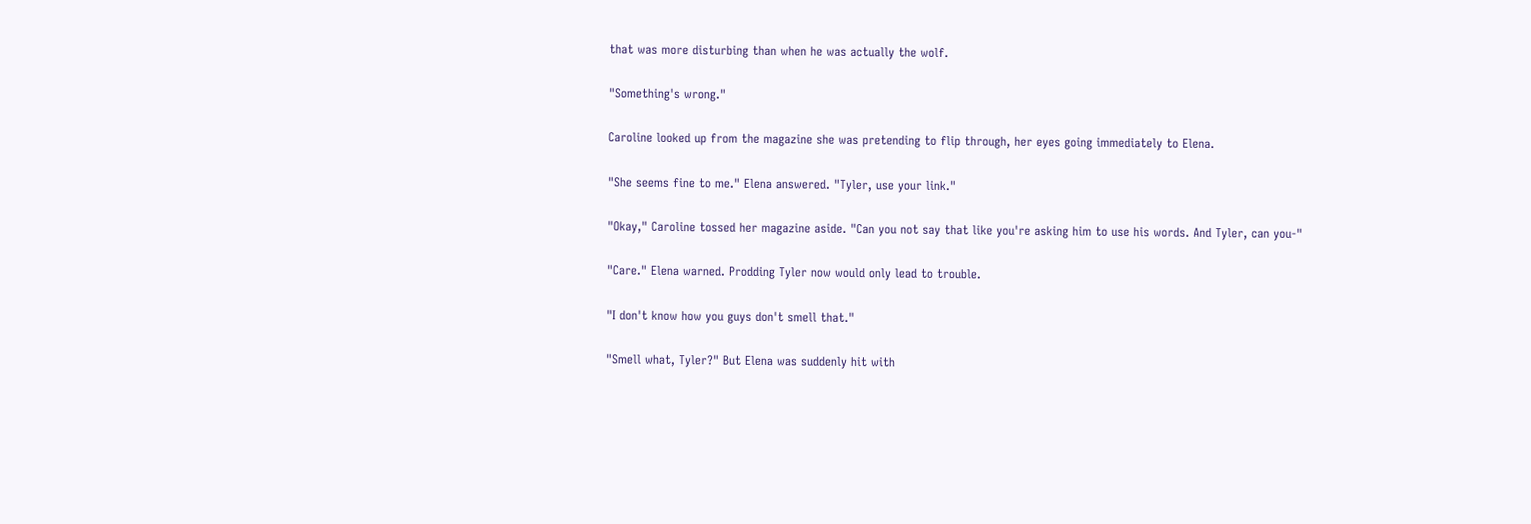that was more disturbing than when he was actually the wolf.

"Something's wrong."

Caroline looked up from the magazine she was pretending to flip through, her eyes going immediately to Elena.

"She seems fine to me." Elena answered. "Tyler, use your link."

"Okay," Caroline tossed her magazine aside. "Can you not say that like you're asking him to use his words. And Tyler, can you-"

"Care." Elena warned. Prodding Tyler now would only lead to trouble.

"I don't know how you guys don't smell that."

"Smell what, Tyler?" But Elena was suddenly hit with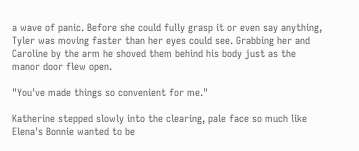a wave of panic. Before she could fully grasp it or even say anything, Tyler was moving faster than her eyes could see. Grabbing her and Caroline by the arm he shoved them behind his body just as the manor door flew open.

"You've made things so convenient for me."

Katherine stepped slowly into the clearing, pale face so much like Elena's Bonnie wanted to be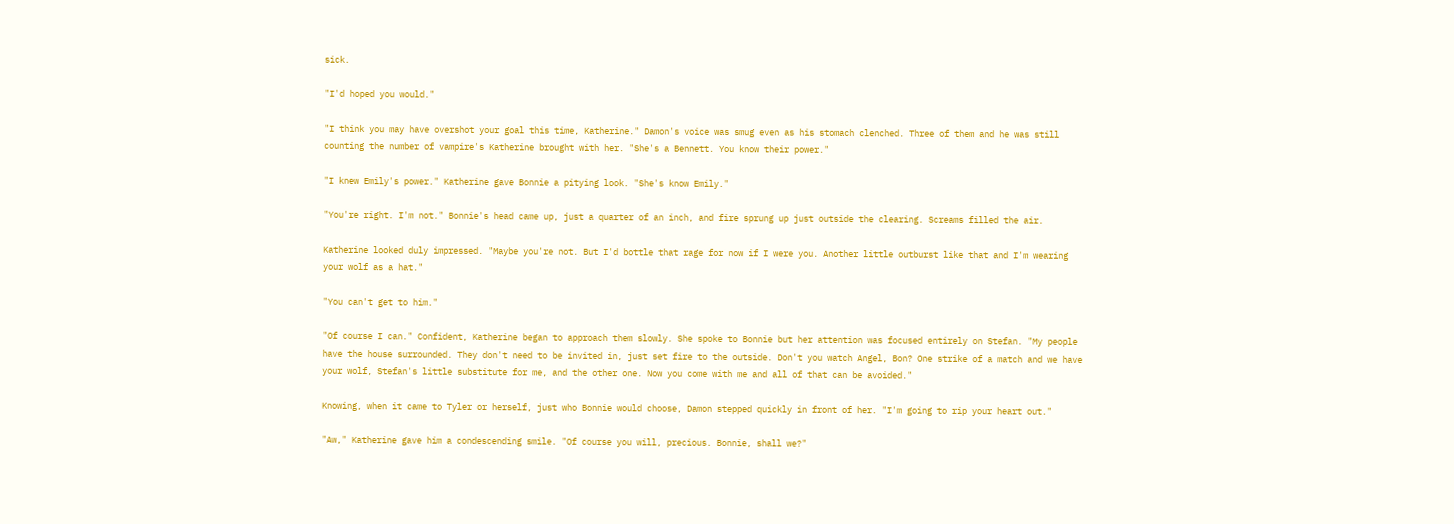sick.

"I'd hoped you would."

"I think you may have overshot your goal this time, Katherine." Damon's voice was smug even as his stomach clenched. Three of them and he was still counting the number of vampire's Katherine brought with her. "She's a Bennett. You know their power."

"I knew Emily's power." Katherine gave Bonnie a pitying look. "She's know Emily."

"You're right. I'm not." Bonnie's head came up, just a quarter of an inch, and fire sprung up just outside the clearing. Screams filled the air.

Katherine looked duly impressed. "Maybe you're not. But I'd bottle that rage for now if I were you. Another little outburst like that and I'm wearing your wolf as a hat."

"You can't get to him."

"Of course I can." Confident, Katherine began to approach them slowly. She spoke to Bonnie but her attention was focused entirely on Stefan. "My people have the house surrounded. They don't need to be invited in, just set fire to the outside. Don't you watch Angel, Bon? One strike of a match and we have your wolf, Stefan's little substitute for me, and the other one. Now you come with me and all of that can be avoided."

Knowing, when it came to Tyler or herself, just who Bonnie would choose, Damon stepped quickly in front of her. "I'm going to rip your heart out."

"Aw," Katherine gave him a condescending smile. "Of course you will, precious. Bonnie, shall we?"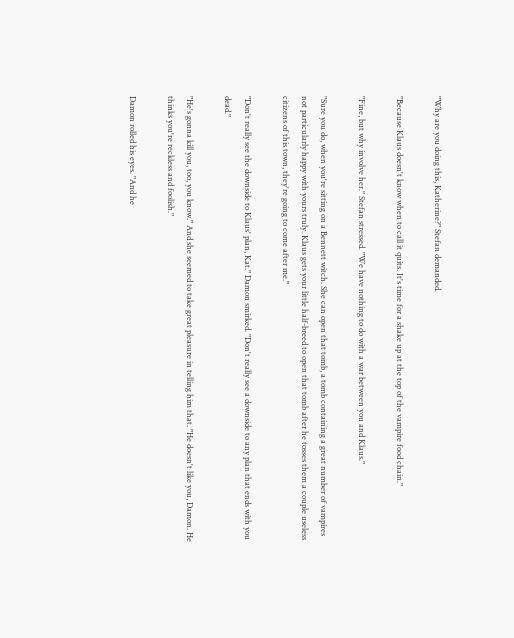"Why are you doing this, Katherine?" Stefan demanded.

"Because Klaus doesn't know when to call it quits. It's time for a shake up at the top of the vampire food chain."

"Fine, but why involve her." Stefan stressed. "We have nothing to do with a war between you and Klaus."

"Sure you do, when you're sitting on a Bennett witch. She can open that tomb, a tomb containing a great number of vampires not particularly happy with yours truly. Klaus gets your little half-breed to open that tomb after he tosses them a couple useless citizens of this town, they're going to come after me."

"Don't really see the downside to Klaus' plan, Kat." Damon smirked. "Don't really see a downside to any plan that ends with you dead."

"He's gonna kill you, too, you know." And she seemed to take great pleasure in telling him that. "He doesn't like you, Damon. He thinks you're reckless and foolish."

Damon rolled his eyes. "And he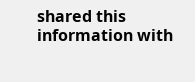shared this information with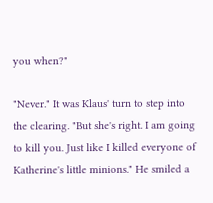you when?"

"Never." It was Klaus' turn to step into the clearing. "But she's right. I am going to kill you. Just like I killed everyone of Katherine's little minions." He smiled a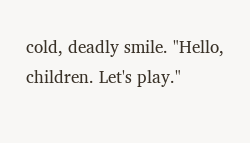cold, deadly smile. "Hello, children. Let's play."